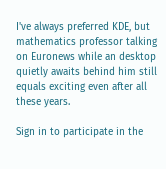I've always preferred KDE, but mathematics professor talking on Euronews while an desktop quietly awaits behind him still equals exciting even after all these years.

Sign in to participate in the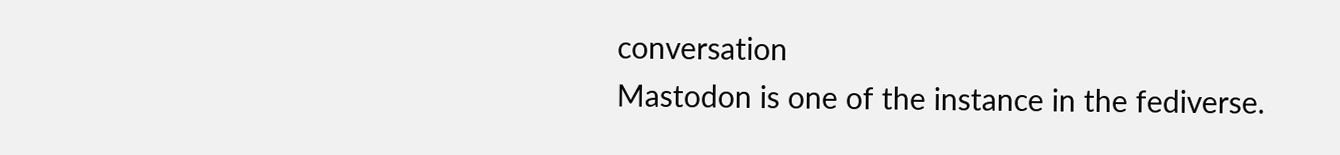conversation
Mastodon is one of the instance in the fediverse.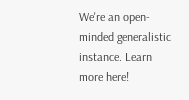We're an open-minded generalistic instance. Learn more here!